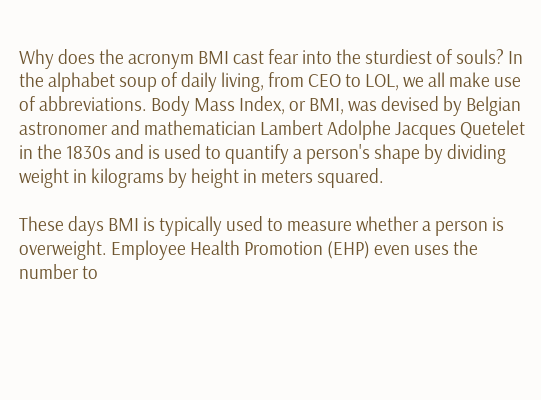Why does the acronym BMI cast fear into the sturdiest of souls? In the alphabet soup of daily living, from CEO to LOL, we all make use of abbreviations. Body Mass Index, or BMI, was devised by Belgian astronomer and mathematician Lambert Adolphe Jacques Quetelet in the 1830s and is used to quantify a person's shape by dividing weight in kilograms by height in meters squared.

These days BMI is typically used to measure whether a person is overweight. Employee Health Promotion (EHP) even uses the number to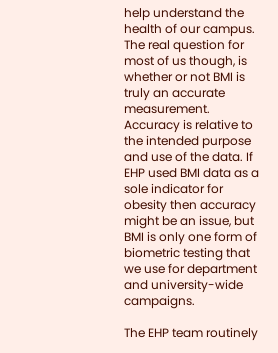help understand the health of our campus. The real question for most of us though, is whether or not BMI is truly an accurate measurement. Accuracy is relative to the intended purpose and use of the data. If EHP used BMI data as a sole indicator for obesity then accuracy might be an issue, but BMI is only one form of biometric testing that we use for department and university-wide campaigns.

The EHP team routinely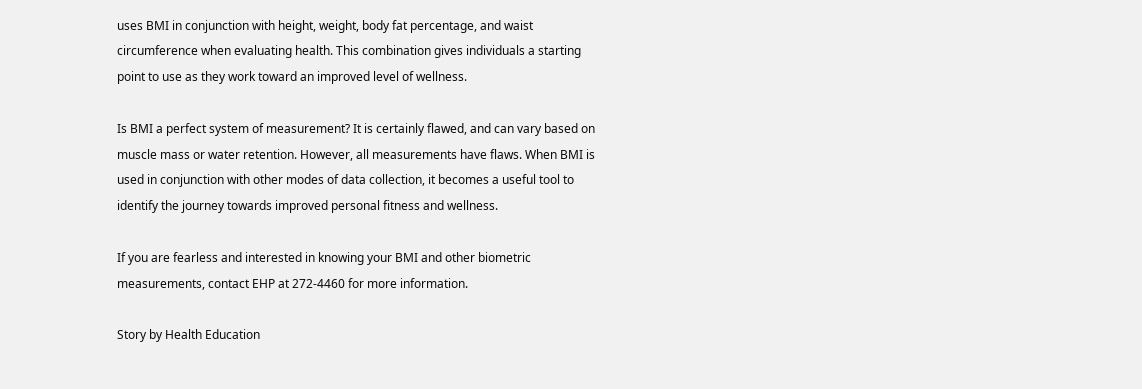uses BMI in conjunction with height, weight, body fat percentage, and waist circumference when evaluating health. This combination gives individuals a starting point to use as they work toward an improved level of wellness.

Is BMI a perfect system of measurement? It is certainly flawed, and can vary based on muscle mass or water retention. However, all measurements have flaws. When BMI is used in conjunction with other modes of data collection, it becomes a useful tool to identify the journey towards improved personal fitness and wellness.

If you are fearless and interested in knowing your BMI and other biometric measurements, contact EHP at 272-4460 for more information.

Story by Health Education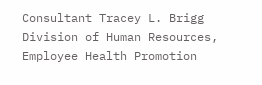Consultant Tracey L. Brigg
Division of Human Resources, Employee Health Promotion